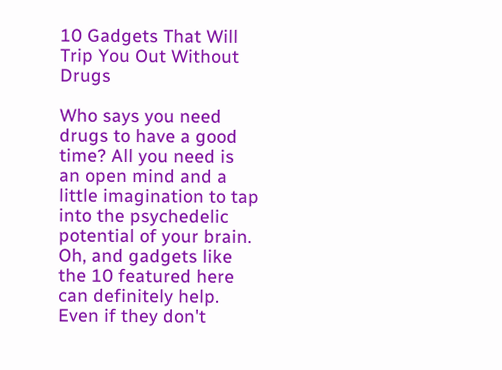10 Gadgets That Will Trip You Out Without Drugs

Who says you need drugs to have a good time? All you need is an open mind and a little imagination to tap into the psychedelic potential of your brain. Oh, and gadgets like the 10 featured here can definitely help. Even if they don't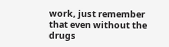work, just remember that even without the drugs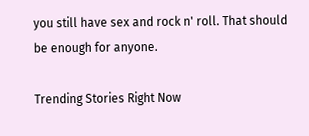you still have sex and rock n' roll. That should be enough for anyone.

Trending Stories Right Now